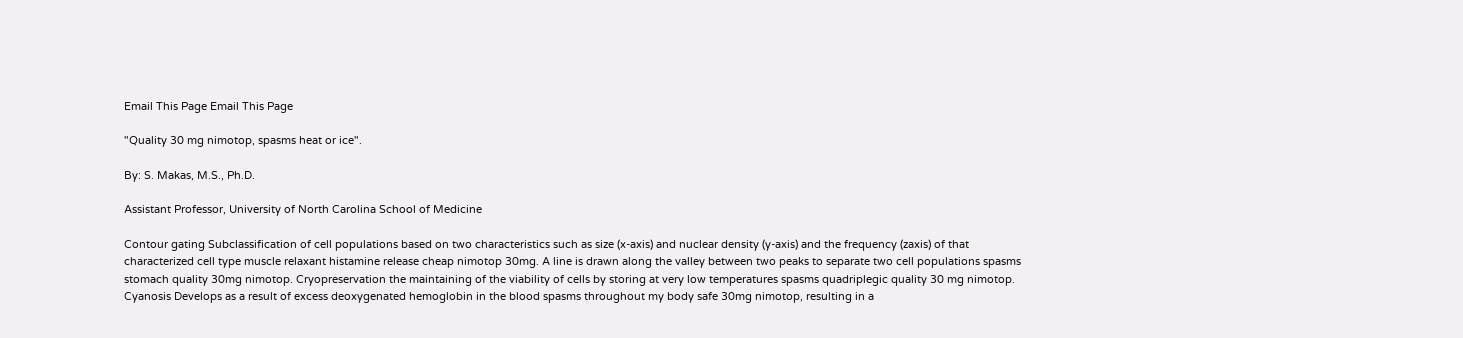Email This Page Email This Page

"Quality 30 mg nimotop, spasms heat or ice".

By: S. Makas, M.S., Ph.D.

Assistant Professor, University of North Carolina School of Medicine

Contour gating Subclassification of cell populations based on two characteristics such as size (x-axis) and nuclear density (y-axis) and the frequency (zaxis) of that characterized cell type muscle relaxant histamine release cheap nimotop 30mg. A line is drawn along the valley between two peaks to separate two cell populations spasms stomach quality 30mg nimotop. Cryopreservation the maintaining of the viability of cells by storing at very low temperatures spasms quadriplegic quality 30 mg nimotop. Cyanosis Develops as a result of excess deoxygenated hemoglobin in the blood spasms throughout my body safe 30mg nimotop, resulting in a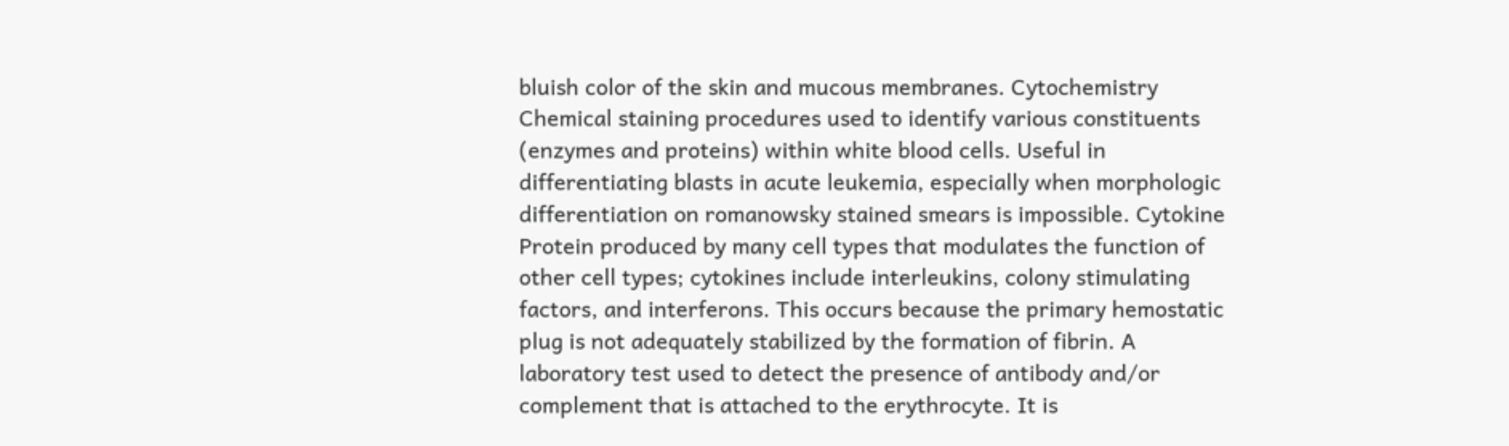bluish color of the skin and mucous membranes. Cytochemistry Chemical staining procedures used to identify various constituents (enzymes and proteins) within white blood cells. Useful in differentiating blasts in acute leukemia, especially when morphologic differentiation on romanowsky stained smears is impossible. Cytokine Protein produced by many cell types that modulates the function of other cell types; cytokines include interleukins, colony stimulating factors, and interferons. This occurs because the primary hemostatic plug is not adequately stabilized by the formation of fibrin. A laboratory test used to detect the presence of antibody and/or complement that is attached to the erythrocyte. It is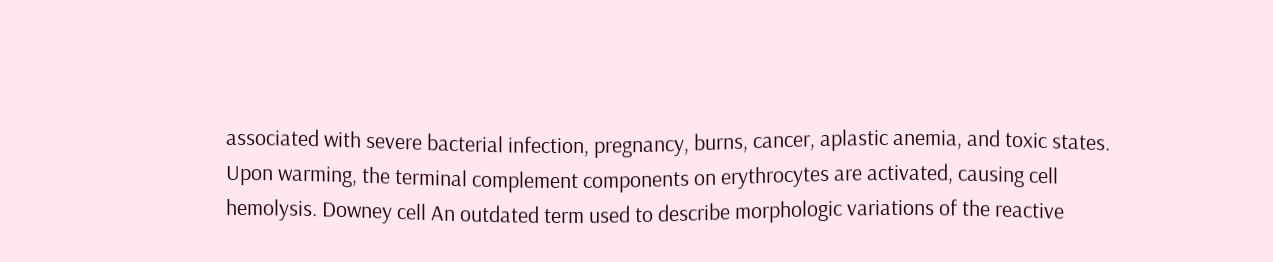associated with severe bacterial infection, pregnancy, burns, cancer, aplastic anemia, and toxic states. Upon warming, the terminal complement components on erythrocytes are activated, causing cell hemolysis. Downey cell An outdated term used to describe morphologic variations of the reactive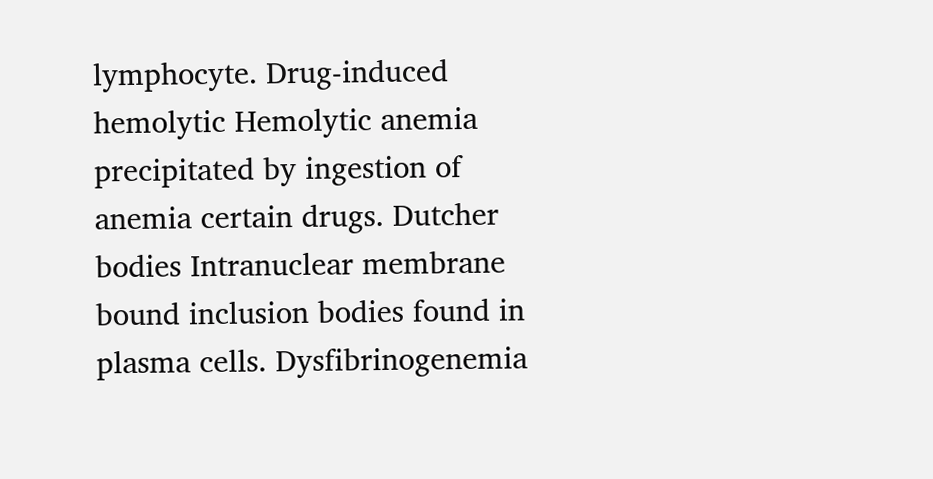lymphocyte. Drug-induced hemolytic Hemolytic anemia precipitated by ingestion of anemia certain drugs. Dutcher bodies Intranuclear membrane bound inclusion bodies found in plasma cells. Dysfibrinogenemia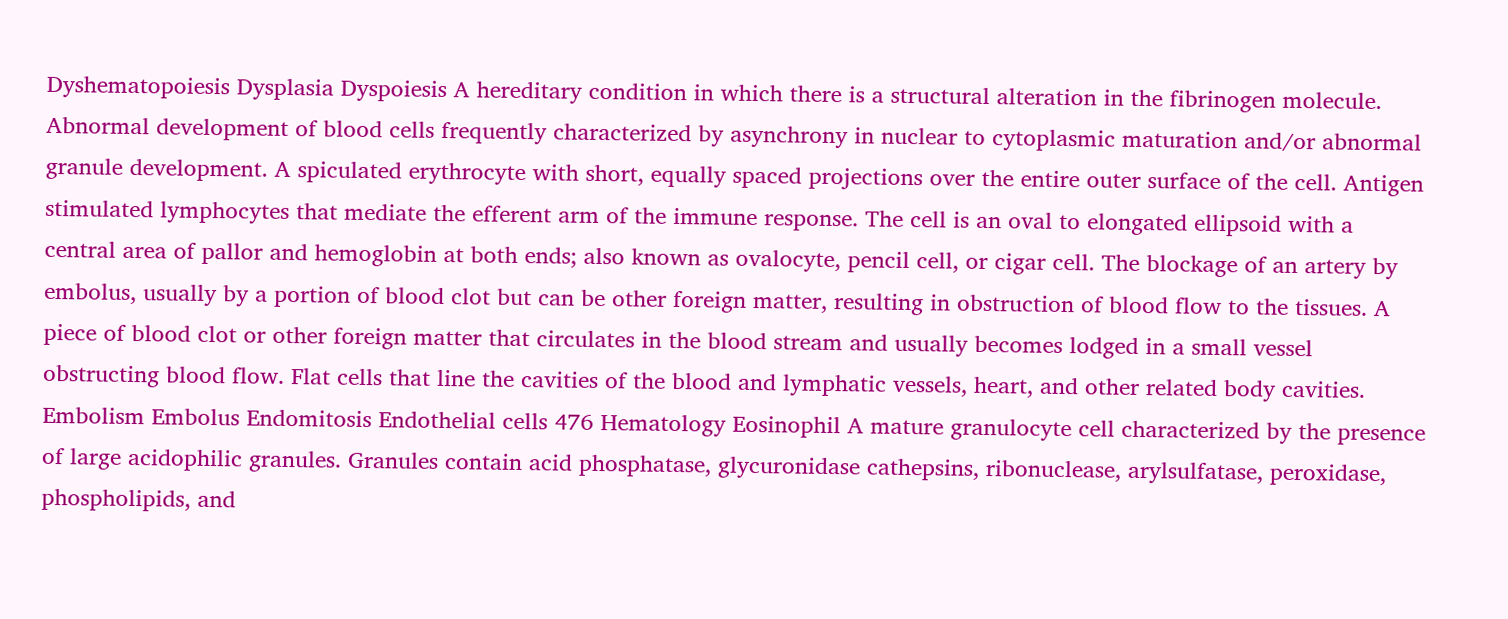Dyshematopoiesis Dysplasia Dyspoiesis A hereditary condition in which there is a structural alteration in the fibrinogen molecule. Abnormal development of blood cells frequently characterized by asynchrony in nuclear to cytoplasmic maturation and/or abnormal granule development. A spiculated erythrocyte with short, equally spaced projections over the entire outer surface of the cell. Antigen stimulated lymphocytes that mediate the efferent arm of the immune response. The cell is an oval to elongated ellipsoid with a central area of pallor and hemoglobin at both ends; also known as ovalocyte, pencil cell, or cigar cell. The blockage of an artery by embolus, usually by a portion of blood clot but can be other foreign matter, resulting in obstruction of blood flow to the tissues. A piece of blood clot or other foreign matter that circulates in the blood stream and usually becomes lodged in a small vessel obstructing blood flow. Flat cells that line the cavities of the blood and lymphatic vessels, heart, and other related body cavities. Embolism Embolus Endomitosis Endothelial cells 476 Hematology Eosinophil A mature granulocyte cell characterized by the presence of large acidophilic granules. Granules contain acid phosphatase, glycuronidase cathepsins, ribonuclease, arylsulfatase, peroxidase, phospholipids, and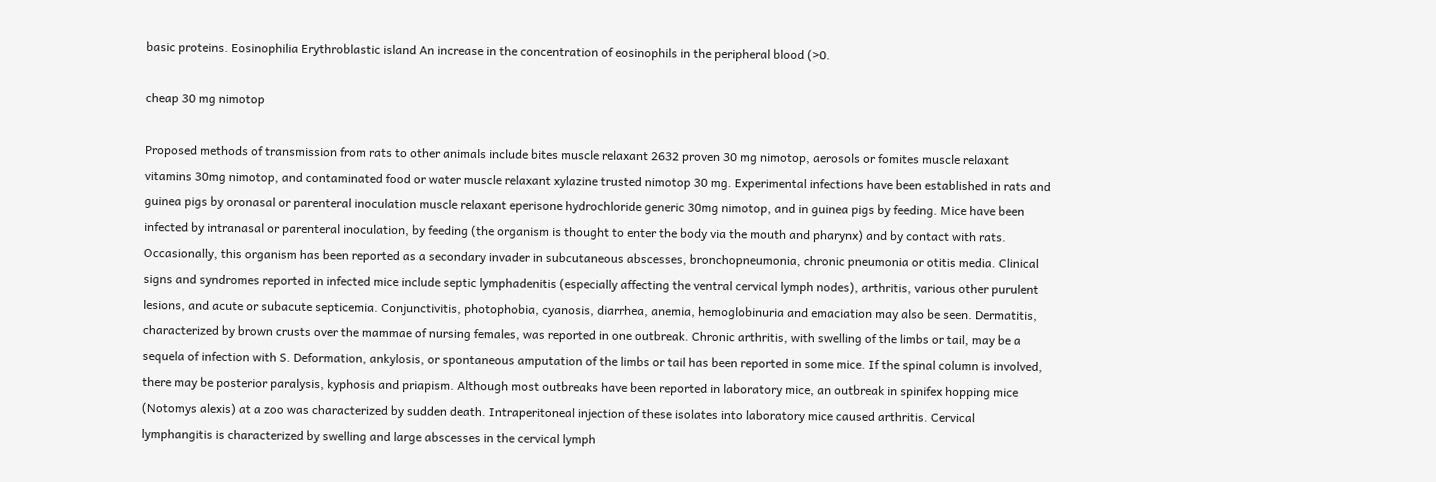basic proteins. Eosinophilia Erythroblastic island An increase in the concentration of eosinophils in the peripheral blood (>0.

cheap 30 mg nimotop

Proposed methods of transmission from rats to other animals include bites muscle relaxant 2632 proven 30 mg nimotop, aerosols or fomites muscle relaxant vitamins 30mg nimotop, and contaminated food or water muscle relaxant xylazine trusted nimotop 30 mg. Experimental infections have been established in rats and guinea pigs by oronasal or parenteral inoculation muscle relaxant eperisone hydrochloride generic 30mg nimotop, and in guinea pigs by feeding. Mice have been infected by intranasal or parenteral inoculation, by feeding (the organism is thought to enter the body via the mouth and pharynx) and by contact with rats. Occasionally, this organism has been reported as a secondary invader in subcutaneous abscesses, bronchopneumonia, chronic pneumonia or otitis media. Clinical signs and syndromes reported in infected mice include septic lymphadenitis (especially affecting the ventral cervical lymph nodes), arthritis, various other purulent lesions, and acute or subacute septicemia. Conjunctivitis, photophobia, cyanosis, diarrhea, anemia, hemoglobinuria and emaciation may also be seen. Dermatitis, characterized by brown crusts over the mammae of nursing females, was reported in one outbreak. Chronic arthritis, with swelling of the limbs or tail, may be a sequela of infection with S. Deformation, ankylosis, or spontaneous amputation of the limbs or tail has been reported in some mice. If the spinal column is involved, there may be posterior paralysis, kyphosis and priapism. Although most outbreaks have been reported in laboratory mice, an outbreak in spinifex hopping mice (Notomys alexis) at a zoo was characterized by sudden death. Intraperitoneal injection of these isolates into laboratory mice caused arthritis. Cervical lymphangitis is characterized by swelling and large abscesses in the cervical lymph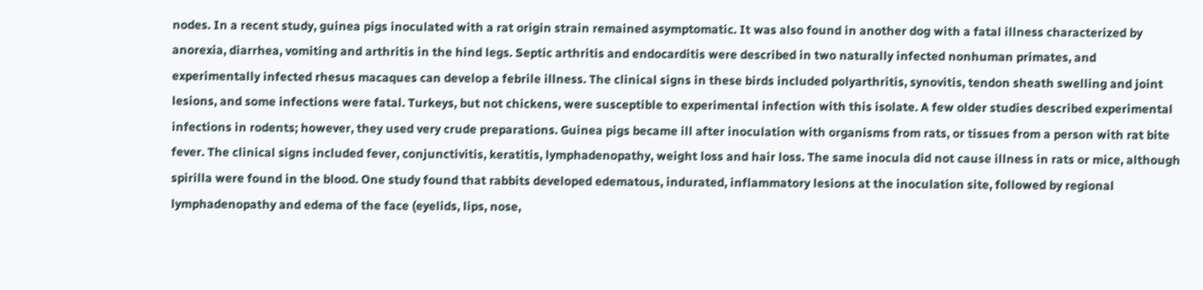nodes. In a recent study, guinea pigs inoculated with a rat origin strain remained asymptomatic. It was also found in another dog with a fatal illness characterized by anorexia, diarrhea, vomiting and arthritis in the hind legs. Septic arthritis and endocarditis were described in two naturally infected nonhuman primates, and experimentally infected rhesus macaques can develop a febrile illness. The clinical signs in these birds included polyarthritis, synovitis, tendon sheath swelling and joint lesions, and some infections were fatal. Turkeys, but not chickens, were susceptible to experimental infection with this isolate. A few older studies described experimental infections in rodents; however, they used very crude preparations. Guinea pigs became ill after inoculation with organisms from rats, or tissues from a person with rat bite fever. The clinical signs included fever, conjunctivitis, keratitis, lymphadenopathy, weight loss and hair loss. The same inocula did not cause illness in rats or mice, although spirilla were found in the blood. One study found that rabbits developed edematous, indurated, inflammatory lesions at the inoculation site, followed by regional lymphadenopathy and edema of the face (eyelids, lips, nose,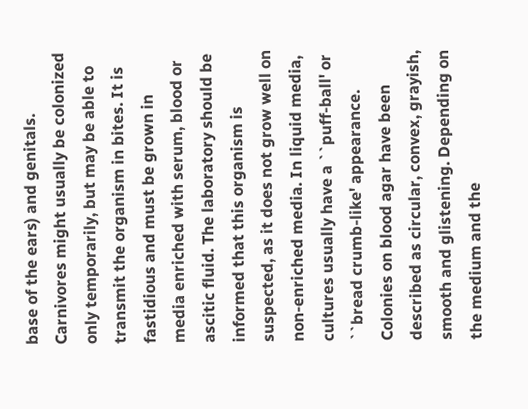base of the ears) and genitals. Carnivores might usually be colonized only temporarily, but may be able to transmit the organism in bites. It is fastidious and must be grown in media enriched with serum, blood or ascitic fluid. The laboratory should be informed that this organism is suspected, as it does not grow well on non-enriched media. In liquid media, cultures usually have a ``puff-ball' or ``bread crumb-like' appearance. Colonies on blood agar have been described as circular, convex, grayish, smooth and glistening. Depending on the medium and the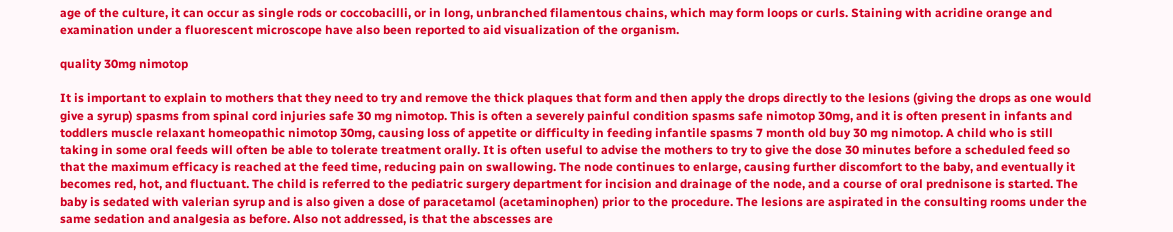age of the culture, it can occur as single rods or coccobacilli, or in long, unbranched filamentous chains, which may form loops or curls. Staining with acridine orange and examination under a fluorescent microscope have also been reported to aid visualization of the organism.

quality 30mg nimotop

It is important to explain to mothers that they need to try and remove the thick plaques that form and then apply the drops directly to the lesions (giving the drops as one would give a syrup) spasms from spinal cord injuries safe 30 mg nimotop. This is often a severely painful condition spasms safe nimotop 30mg, and it is often present in infants and toddlers muscle relaxant homeopathic nimotop 30mg, causing loss of appetite or difficulty in feeding infantile spasms 7 month old buy 30 mg nimotop. A child who is still taking in some oral feeds will often be able to tolerate treatment orally. It is often useful to advise the mothers to try to give the dose 30 minutes before a scheduled feed so that the maximum efficacy is reached at the feed time, reducing pain on swallowing. The node continues to enlarge, causing further discomfort to the baby, and eventually it becomes red, hot, and fluctuant. The child is referred to the pediatric surgery department for incision and drainage of the node, and a course of oral prednisone is started. The baby is sedated with valerian syrup and is also given a dose of paracetamol (acetaminophen) prior to the procedure. The lesions are aspirated in the consulting rooms under the same sedation and analgesia as before. Also not addressed, is that the abscesses are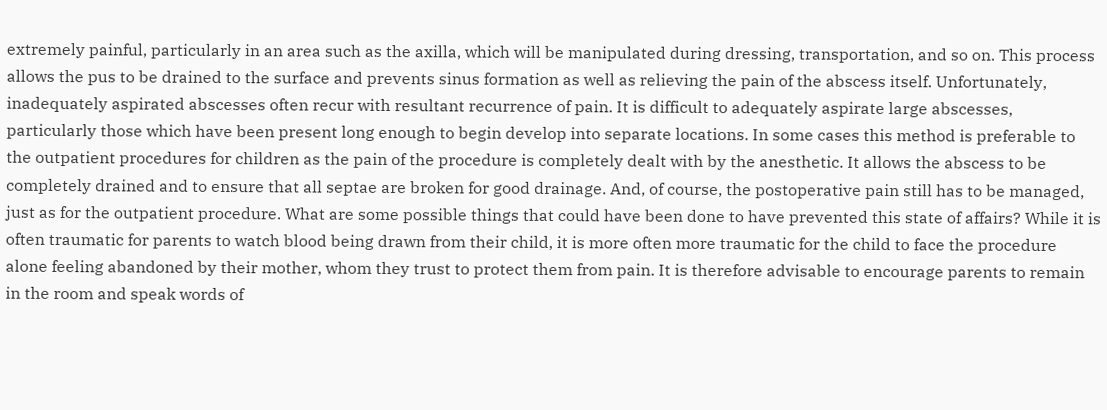extremely painful, particularly in an area such as the axilla, which will be manipulated during dressing, transportation, and so on. This process allows the pus to be drained to the surface and prevents sinus formation as well as relieving the pain of the abscess itself. Unfortunately, inadequately aspirated abscesses often recur with resultant recurrence of pain. It is difficult to adequately aspirate large abscesses, particularly those which have been present long enough to begin develop into separate locations. In some cases this method is preferable to the outpatient procedures for children as the pain of the procedure is completely dealt with by the anesthetic. It allows the abscess to be completely drained and to ensure that all septae are broken for good drainage. And, of course, the postoperative pain still has to be managed, just as for the outpatient procedure. What are some possible things that could have been done to have prevented this state of affairs? While it is often traumatic for parents to watch blood being drawn from their child, it is more often more traumatic for the child to face the procedure alone feeling abandoned by their mother, whom they trust to protect them from pain. It is therefore advisable to encourage parents to remain in the room and speak words of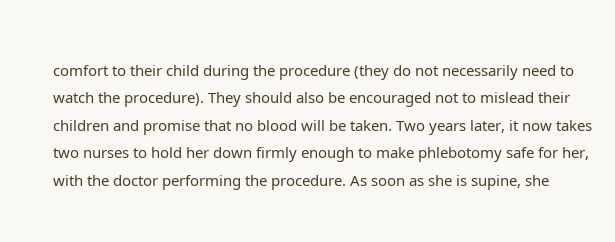comfort to their child during the procedure (they do not necessarily need to watch the procedure). They should also be encouraged not to mislead their children and promise that no blood will be taken. Two years later, it now takes two nurses to hold her down firmly enough to make phlebotomy safe for her, with the doctor performing the procedure. As soon as she is supine, she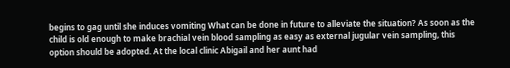begins to gag until she induces vomiting What can be done in future to alleviate the situation? As soon as the child is old enough to make brachial vein blood sampling as easy as external jugular vein sampling, this option should be adopted. At the local clinic Abigail and her aunt had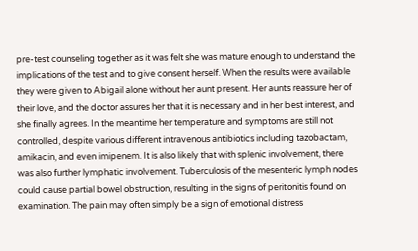pre-test counseling together as it was felt she was mature enough to understand the implications of the test and to give consent herself. When the results were available they were given to Abigail alone without her aunt present. Her aunts reassure her of their love, and the doctor assures her that it is necessary and in her best interest, and she finally agrees. In the meantime her temperature and symptoms are still not controlled, despite various different intravenous antibiotics including tazobactam, amikacin, and even imipenem. It is also likely that with splenic involvement, there was also further lymphatic involvement. Tuberculosis of the mesenteric lymph nodes could cause partial bowel obstruction, resulting in the signs of peritonitis found on examination. The pain may often simply be a sign of emotional distress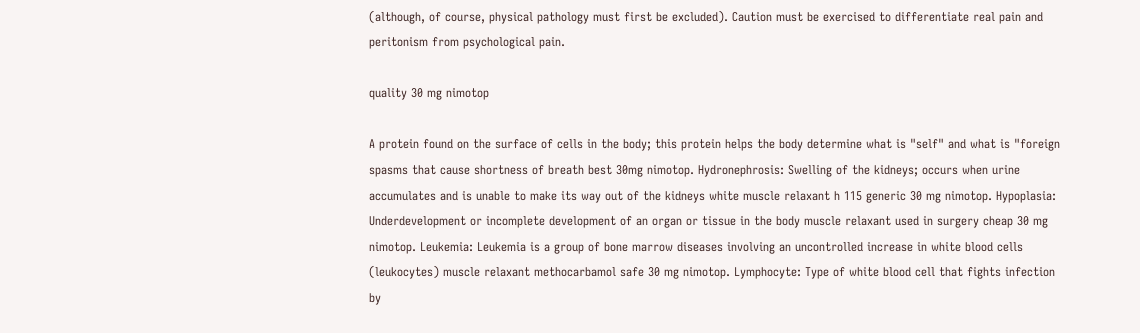(although, of course, physical pathology must first be excluded). Caution must be exercised to differentiate real pain and peritonism from psychological pain.

quality 30 mg nimotop

A protein found on the surface of cells in the body; this protein helps the body determine what is "self" and what is "foreign spasms that cause shortness of breath best 30mg nimotop. Hydronephrosis: Swelling of the kidneys; occurs when urine accumulates and is unable to make its way out of the kidneys white muscle relaxant h 115 generic 30 mg nimotop. Hypoplasia: Underdevelopment or incomplete development of an organ or tissue in the body muscle relaxant used in surgery cheap 30 mg nimotop. Leukemia: Leukemia is a group of bone marrow diseases involving an uncontrolled increase in white blood cells (leukocytes) muscle relaxant methocarbamol safe 30 mg nimotop. Lymphocyte: Type of white blood cell that fights infection by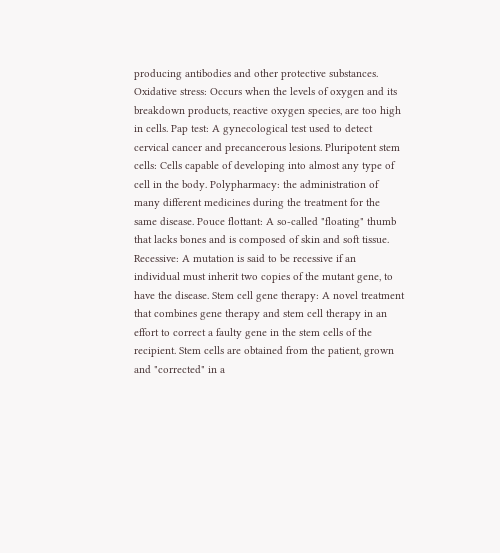producing antibodies and other protective substances. Oxidative stress: Occurs when the levels of oxygen and its breakdown products, reactive oxygen species, are too high in cells. Pap test: A gynecological test used to detect cervical cancer and precancerous lesions. Pluripotent stem cells: Cells capable of developing into almost any type of cell in the body. Polypharmacy: the administration of many different medicines during the treatment for the same disease. Pouce flottant: A so-called "floating" thumb that lacks bones and is composed of skin and soft tissue. Recessive: A mutation is said to be recessive if an individual must inherit two copies of the mutant gene, to have the disease. Stem cell gene therapy: A novel treatment that combines gene therapy and stem cell therapy in an effort to correct a faulty gene in the stem cells of the recipient. Stem cells are obtained from the patient, grown and "corrected" in a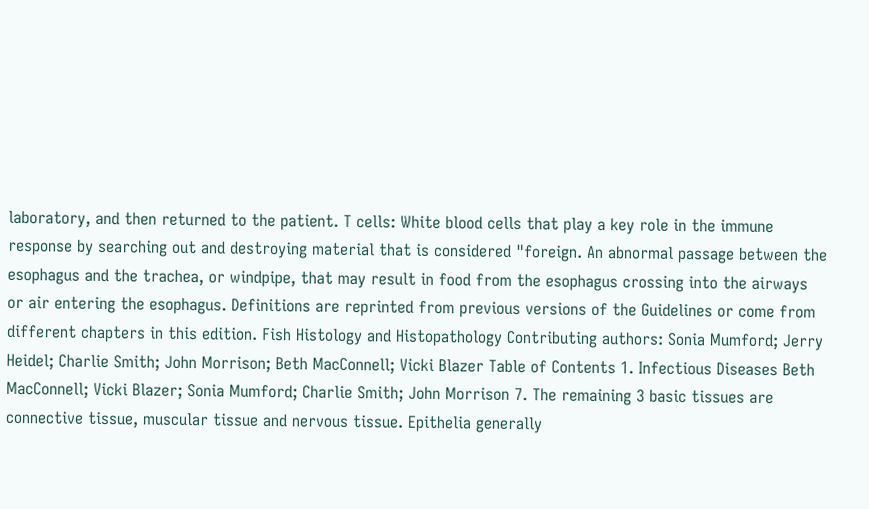laboratory, and then returned to the patient. T cells: White blood cells that play a key role in the immune response by searching out and destroying material that is considered "foreign. An abnormal passage between the esophagus and the trachea, or windpipe, that may result in food from the esophagus crossing into the airways or air entering the esophagus. Definitions are reprinted from previous versions of the Guidelines or come from different chapters in this edition. Fish Histology and Histopathology Contributing authors: Sonia Mumford; Jerry Heidel; Charlie Smith; John Morrison; Beth MacConnell; Vicki Blazer Table of Contents 1. Infectious Diseases Beth MacConnell; Vicki Blazer; Sonia Mumford; Charlie Smith; John Morrison 7. The remaining 3 basic tissues are connective tissue, muscular tissue and nervous tissue. Epithelia generally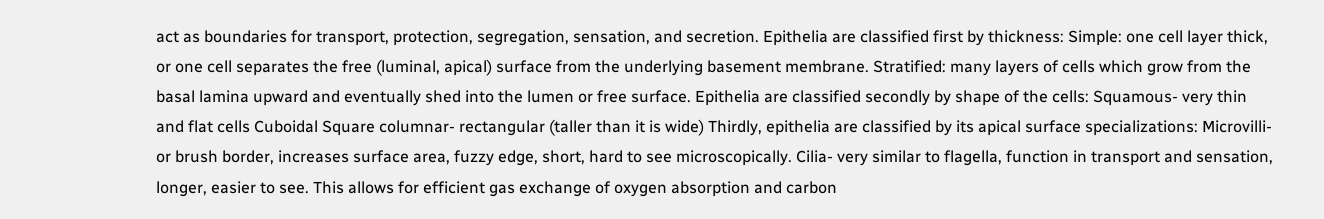act as boundaries for transport, protection, segregation, sensation, and secretion. Epithelia are classified first by thickness: Simple: one cell layer thick, or one cell separates the free (luminal, apical) surface from the underlying basement membrane. Stratified: many layers of cells which grow from the basal lamina upward and eventually shed into the lumen or free surface. Epithelia are classified secondly by shape of the cells: Squamous- very thin and flat cells Cuboidal Square columnar- rectangular (taller than it is wide) Thirdly, epithelia are classified by its apical surface specializations: Microvilli- or brush border, increases surface area, fuzzy edge, short, hard to see microscopically. Cilia- very similar to flagella, function in transport and sensation, longer, easier to see. This allows for efficient gas exchange of oxygen absorption and carbon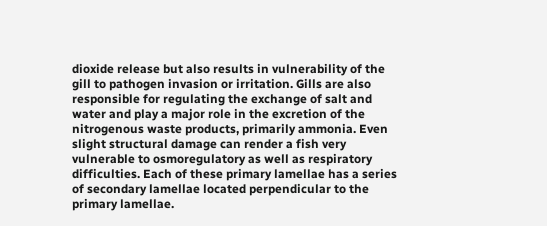dioxide release but also results in vulnerability of the gill to pathogen invasion or irritation. Gills are also responsible for regulating the exchange of salt and water and play a major role in the excretion of the nitrogenous waste products, primarily ammonia. Even slight structural damage can render a fish very vulnerable to osmoregulatory as well as respiratory difficulties. Each of these primary lamellae has a series of secondary lamellae located perpendicular to the primary lamellae.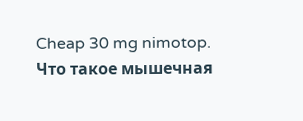Cheap 30 mg nimotop. Что такое мышечная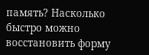память? Насколько быстро можно восстановить форму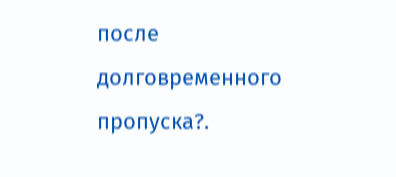после долговременного пропуска?.